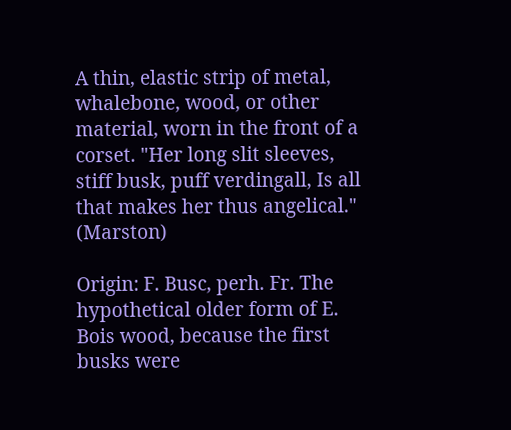A thin, elastic strip of metal, whalebone, wood, or other material, worn in the front of a corset. "Her long slit sleeves, stiff busk, puff verdingall, Is all that makes her thus angelical." (Marston)

Origin: F. Busc, perh. Fr. The hypothetical older form of E. Bois wood, because the first busks were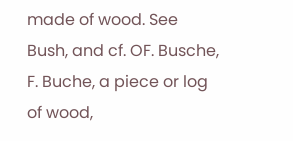made of wood. See Bush, and cf. OF. Busche, F. Buche, a piece or log of wood,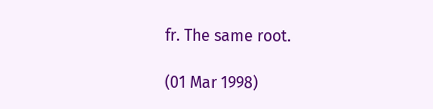fr. The same root.

(01 Mar 1998)